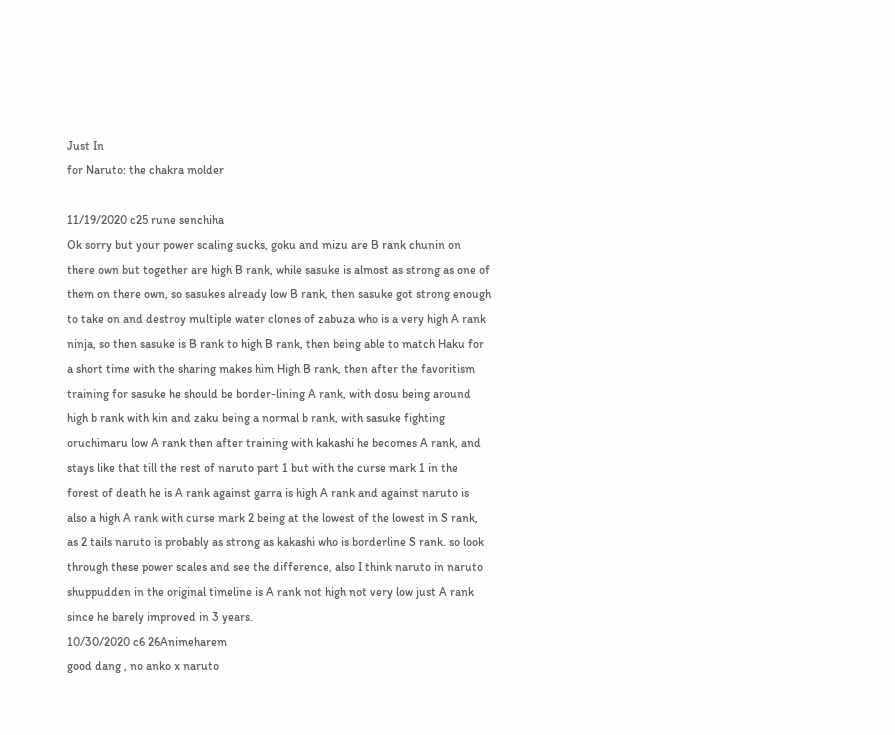Just In
for Naruto: the chakra molder

11/19/2020 c25 rune senchiha
Ok sorry but your power scaling sucks, goku and mizu are B rank chunin on there own but together are high B rank, while sasuke is almost as strong as one of them on there own, so sasukes already low B rank, then sasuke got strong enough to take on and destroy multiple water clones of zabuza who is a very high A rank ninja, so then sasuke is B rank to high B rank, then being able to match Haku for a short time with the sharing makes him High B rank, then after the favoritism training for sasuke he should be border-lining A rank, with dosu being around high b rank with kin and zaku being a normal b rank, with sasuke fighting oruchimaru low A rank then after training with kakashi he becomes A rank, and stays like that till the rest of naruto part 1 but with the curse mark 1 in the forest of death he is A rank against garra is high A rank and against naruto is also a high A rank with curse mark 2 being at the lowest of the lowest in S rank, as 2 tails naruto is probably as strong as kakashi who is borderline S rank. so look through these power scales and see the difference, also I think naruto in naruto shuppudden in the original timeline is A rank not high not very low just A rank since he barely improved in 3 years.
10/30/2020 c6 26Animeharem
good dang , no anko x naruto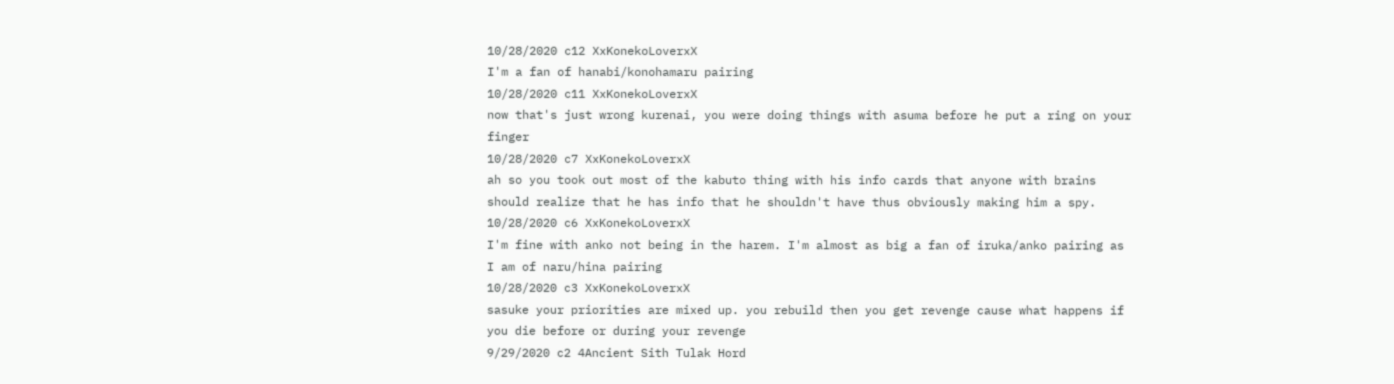10/28/2020 c12 XxKonekoLoverxX
I'm a fan of hanabi/konohamaru pairing
10/28/2020 c11 XxKonekoLoverxX
now that's just wrong kurenai, you were doing things with asuma before he put a ring on your finger
10/28/2020 c7 XxKonekoLoverxX
ah so you took out most of the kabuto thing with his info cards that anyone with brains should realize that he has info that he shouldn't have thus obviously making him a spy.
10/28/2020 c6 XxKonekoLoverxX
I'm fine with anko not being in the harem. I'm almost as big a fan of iruka/anko pairing as I am of naru/hina pairing
10/28/2020 c3 XxKonekoLoverxX
sasuke your priorities are mixed up. you rebuild then you get revenge cause what happens if you die before or during your revenge
9/29/2020 c2 4Ancient Sith Tulak Hord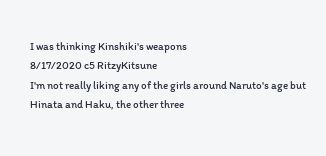I was thinking Kinshiki's weapons
8/17/2020 c5 RitzyKitsune
I'm not really liking any of the girls around Naruto's age but Hinata and Haku, the other three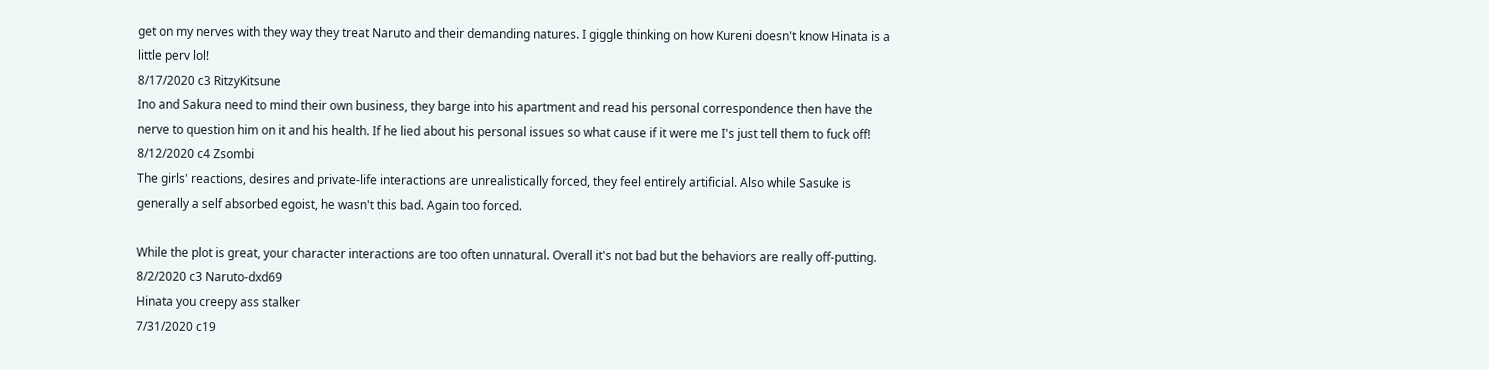get on my nerves with they way they treat Naruto and their demanding natures. I giggle thinking on how Kureni doesn't know Hinata is a little perv lol!
8/17/2020 c3 RitzyKitsune
Ino and Sakura need to mind their own business, they barge into his apartment and read his personal correspondence then have the nerve to question him on it and his health. If he lied about his personal issues so what cause if it were me I's just tell them to fuck off!
8/12/2020 c4 Zsombi
The girls' reactions, desires and private-life interactions are unrealistically forced, they feel entirely artificial. Also while Sasuke is generally a self absorbed egoist, he wasn't this bad. Again too forced.

While the plot is great, your character interactions are too often unnatural. Overall it's not bad but the behaviors are really off-putting.
8/2/2020 c3 Naruto-dxd69
Hinata you creepy ass stalker
7/31/2020 c19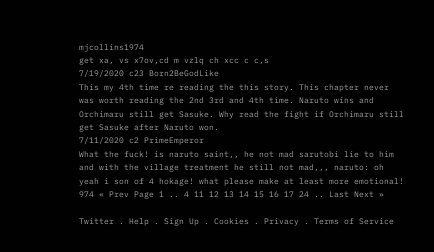mjcollins1974
get xa, vs x7ov,cd m vzlq ch xcc c c,s
7/19/2020 c23 Born2BeGodLike
This my 4th time re reading the this story. This chapter never was worth reading the 2nd 3rd and 4th time. Naruto wins and Orchimaru still get Sasuke. Why read the fight if Orchimaru still get Sasuke after Naruto won.
7/11/2020 c2 PrimeEmperor
What the fuck! is naruto saint,, he not mad sarutobi lie to him and with the village treatment he still not mad,,, naruto: oh yeah i son of 4 hokage! what please make at least more emotional!
974 « Prev Page 1 .. 4 11 12 13 14 15 16 17 24 .. Last Next »

Twitter . Help . Sign Up . Cookies . Privacy . Terms of Service